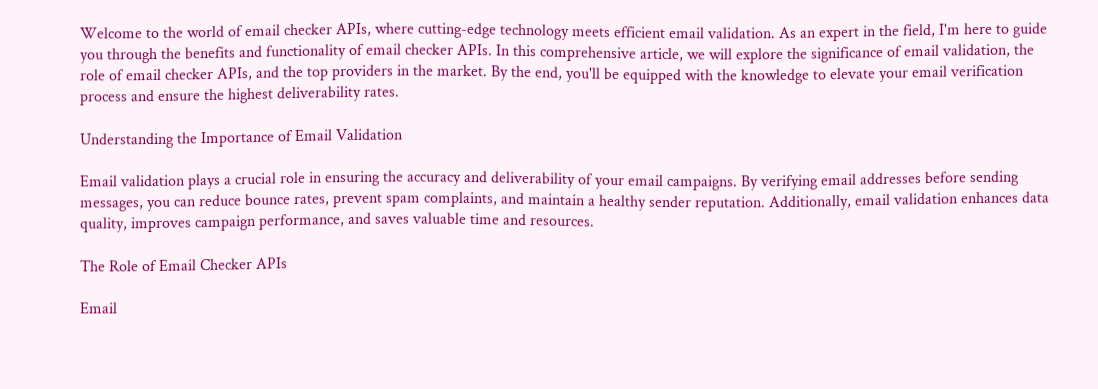Welcome to the world of email checker APIs, where cutting-edge technology meets efficient email validation. As an expert in the field, I'm here to guide you through the benefits and functionality of email checker APIs. In this comprehensive article, we will explore the significance of email validation, the role of email checker APIs, and the top providers in the market. By the end, you'll be equipped with the knowledge to elevate your email verification process and ensure the highest deliverability rates.

Understanding the Importance of Email Validation

Email validation plays a crucial role in ensuring the accuracy and deliverability of your email campaigns. By verifying email addresses before sending messages, you can reduce bounce rates, prevent spam complaints, and maintain a healthy sender reputation. Additionally, email validation enhances data quality, improves campaign performance, and saves valuable time and resources.

The Role of Email Checker APIs

Email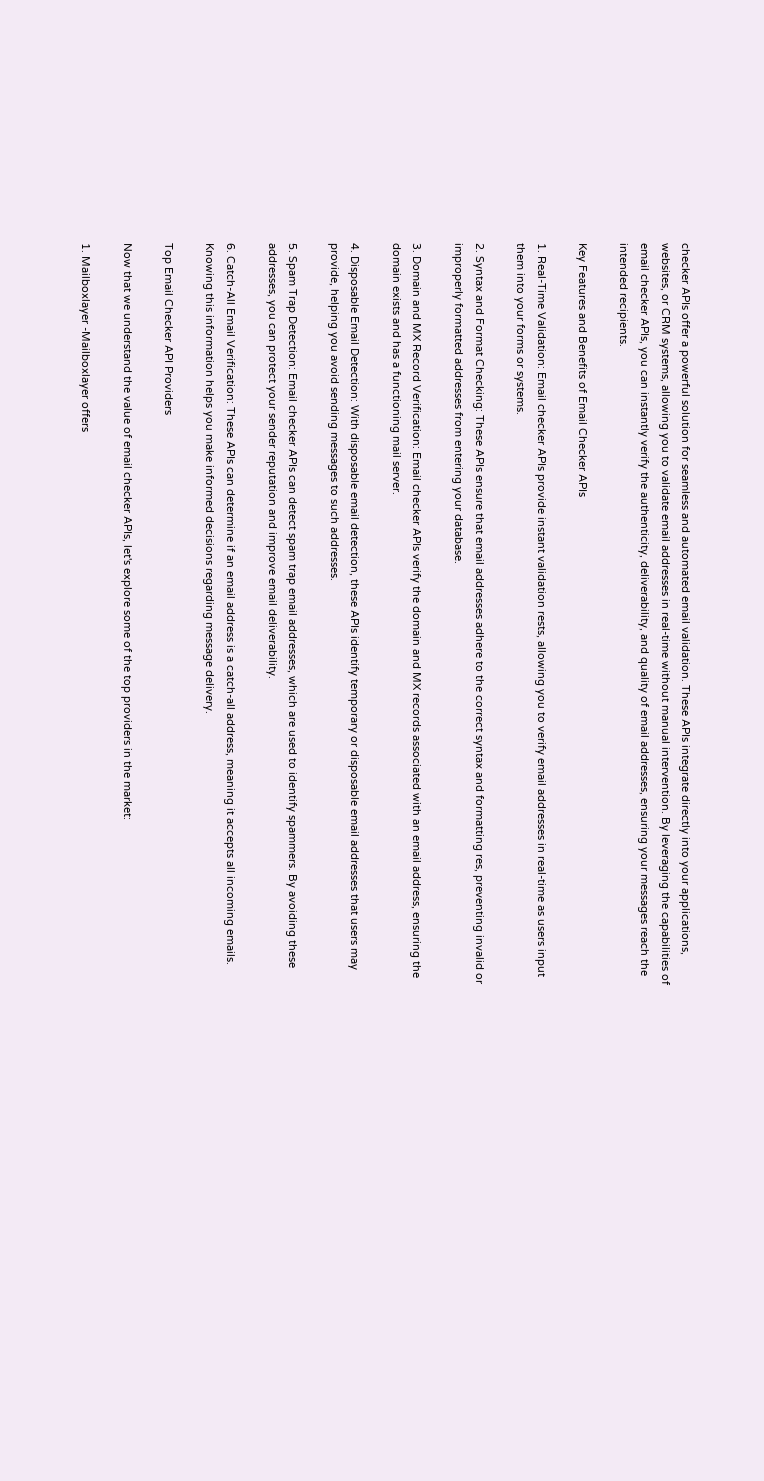checker APIs offer a powerful solution for seamless and automated email validation. These APIs integrate directly into your applications, websites, or CRM systems, allowing you to validate email addresses in real-time without manual intervention. By leveraging the capabilities of email checker APIs, you can instantly verify the authenticity, deliverability, and quality of email addresses, ensuring your messages reach the intended recipients.

Key Features and Benefits of Email Checker APIs

1. Real-Time Validation: Email checker APIs provide instant validation rests, allowing you to verify email addresses in real-time as users input them into your forms or systems.

2. Syntax and Format Checking: These APIs ensure that email addresses adhere to the correct syntax and formatting res, preventing invalid or improperly formatted addresses from entering your database.

3. Domain and MX Record Verification: Email checker APIs verify the domain and MX records associated with an email address, ensuring the domain exists and has a functioning mail server.

4. Disposable Email Detection: With disposable email detection, these APIs identify temporary or disposable email addresses that users may provide, helping you avoid sending messages to such addresses.

5. Spam Trap Detection: Email checker APIs can detect spam trap email addresses, which are used to identify spammers. By avoiding these addresses, you can protect your sender reputation and improve email deliverability.

6. Catch-All Email Verification: These APIs can determine if an email address is a catch-all address, meaning it accepts all incoming emails. Knowing this information helps you make informed decisions regarding message delivery.

Top Email Checker API Providers

Now that we understand the value of email checker APIs, let's explore some of the top providers in the market:

1. Mailboxlayer -Mailboxlayer offers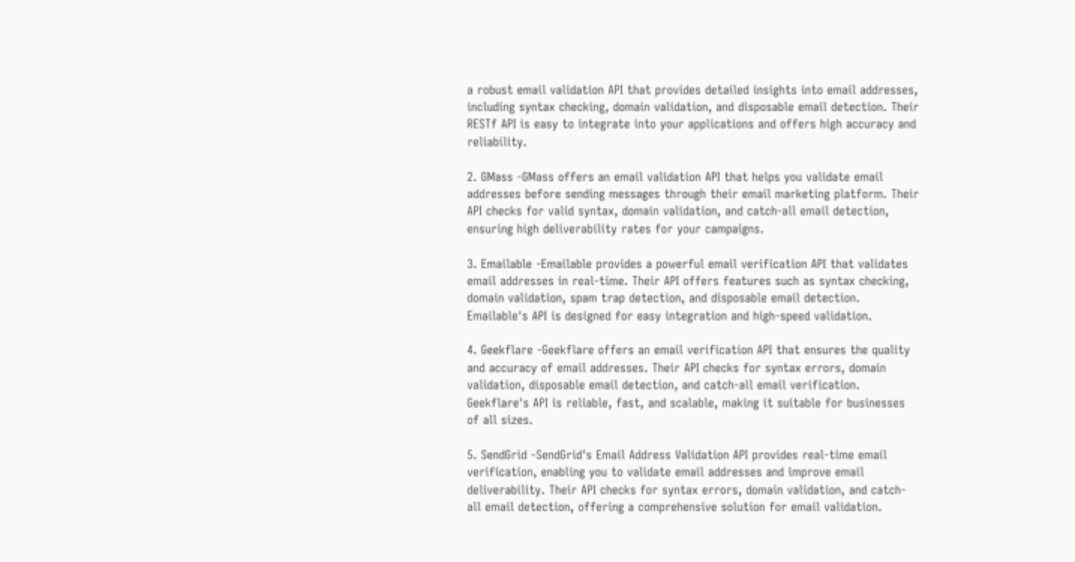a robust email validation API that provides detailed insights into email addresses, including syntax checking, domain validation, and disposable email detection. Their RESTf API is easy to integrate into your applications and offers high accuracy and reliability.

2. GMass -GMass offers an email validation API that helps you validate email addresses before sending messages through their email marketing platform. Their API checks for valid syntax, domain validation, and catch-all email detection, ensuring high deliverability rates for your campaigns.

3. Emailable -Emailable provides a powerful email verification API that validates email addresses in real-time. Their API offers features such as syntax checking, domain validation, spam trap detection, and disposable email detection. Emailable's API is designed for easy integration and high-speed validation.

4. Geekflare -Geekflare offers an email verification API that ensures the quality and accuracy of email addresses. Their API checks for syntax errors, domain validation, disposable email detection, and catch-all email verification. Geekflare's API is reliable, fast, and scalable, making it suitable for businesses of all sizes.

5. SendGrid -SendGrid's Email Address Validation API provides real-time email verification, enabling you to validate email addresses and improve email deliverability. Their API checks for syntax errors, domain validation, and catch-all email detection, offering a comprehensive solution for email validation.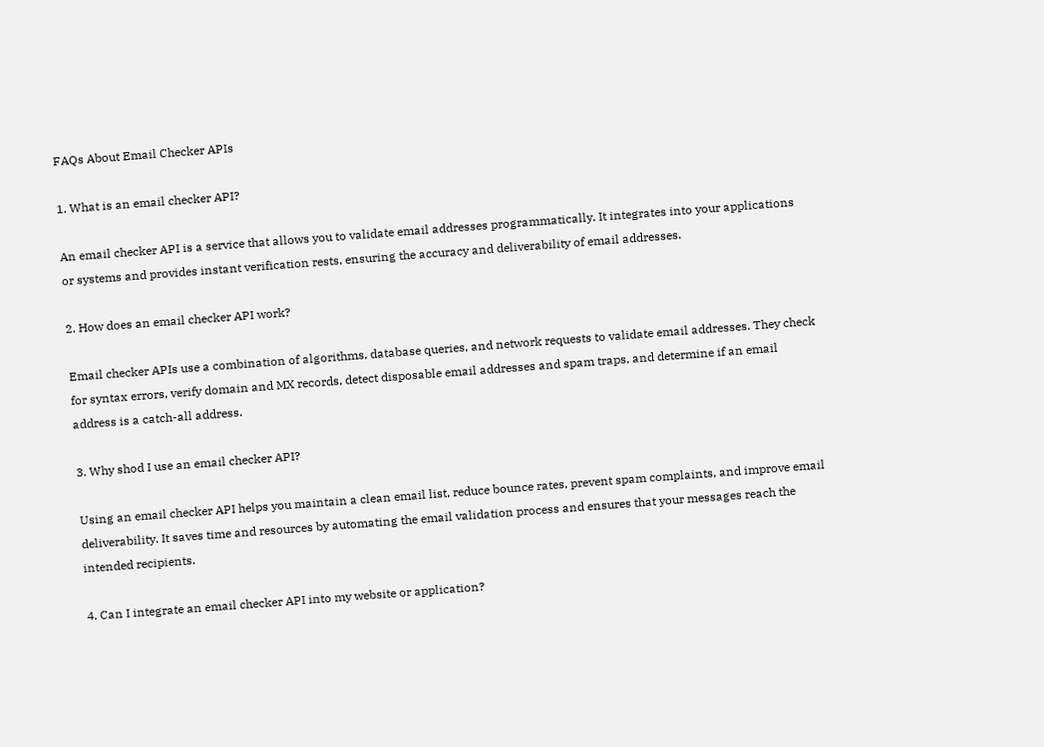FAQs About Email Checker APIs

1. What is an email checker API?

An email checker API is a service that allows you to validate email addresses programmatically. It integrates into your applications or systems and provides instant verification rests, ensuring the accuracy and deliverability of email addresses.

2. How does an email checker API work?

Email checker APIs use a combination of algorithms, database queries, and network requests to validate email addresses. They check for syntax errors, verify domain and MX records, detect disposable email addresses and spam traps, and determine if an email address is a catch-all address.

3. Why shod I use an email checker API?

Using an email checker API helps you maintain a clean email list, reduce bounce rates, prevent spam complaints, and improve email deliverability. It saves time and resources by automating the email validation process and ensures that your messages reach the intended recipients.

4. Can I integrate an email checker API into my website or application?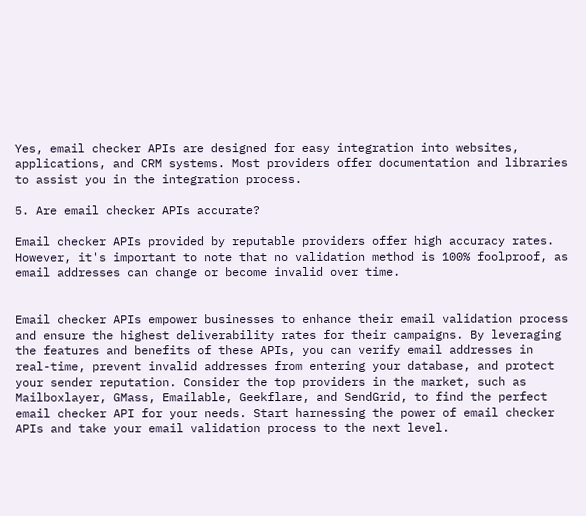Yes, email checker APIs are designed for easy integration into websites, applications, and CRM systems. Most providers offer documentation and libraries to assist you in the integration process.

5. Are email checker APIs accurate?

Email checker APIs provided by reputable providers offer high accuracy rates. However, it's important to note that no validation method is 100% foolproof, as email addresses can change or become invalid over time.


Email checker APIs empower businesses to enhance their email validation process and ensure the highest deliverability rates for their campaigns. By leveraging the features and benefits of these APIs, you can verify email addresses in real-time, prevent invalid addresses from entering your database, and protect your sender reputation. Consider the top providers in the market, such as Mailboxlayer, GMass, Emailable, Geekflare, and SendGrid, to find the perfect email checker API for your needs. Start harnessing the power of email checker APIs and take your email validation process to the next level.